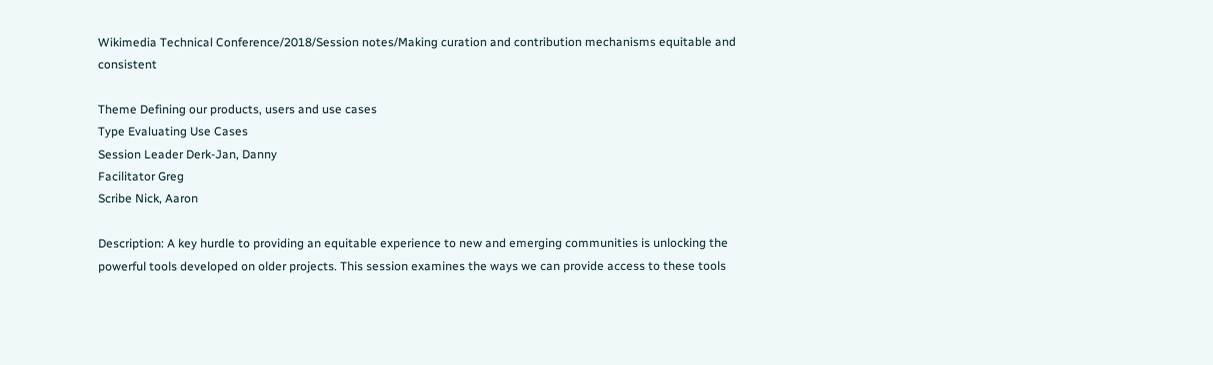Wikimedia Technical Conference/2018/Session notes/Making curation and contribution mechanisms equitable and consistent

Theme Defining our products, users and use cases
Type Evaluating Use Cases
Session Leader Derk-Jan, Danny
Facilitator Greg
Scribe Nick, Aaron

Description: A key hurdle to providing an equitable experience to new and emerging communities is unlocking the powerful tools developed on older projects. This session examines the ways we can provide access to these tools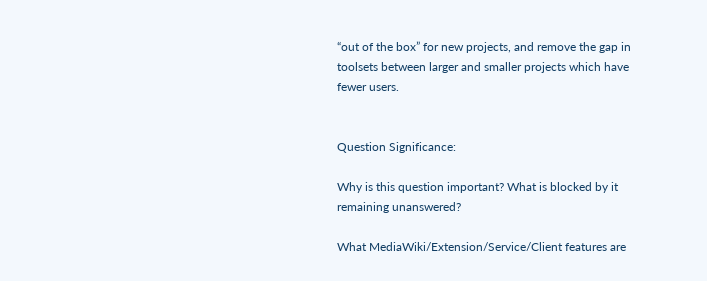“out of the box” for new projects, and remove the gap in toolsets between larger and smaller projects which have fewer users.


Question Significance:

Why is this question important? What is blocked by it remaining unanswered?

What MediaWiki/Extension/Service/Client features are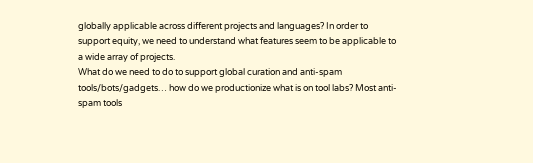globally applicable across different projects and languages? In order to support equity, we need to understand what features seem to be applicable to a wide array of projects.
What do we need to do to support global curation and anti-spam tools/bots/gadgets… how do we productionize what is on tool labs? Most anti-spam tools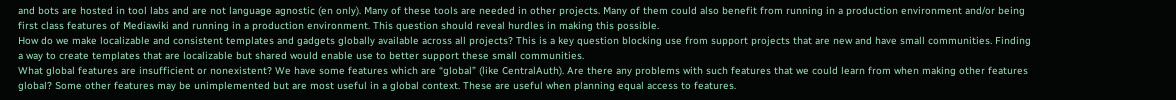and bots are hosted in tool labs and are not language agnostic (en only). Many of these tools are needed in other projects. Many of them could also benefit from running in a production environment and/or being first class features of Mediawiki and running in a production environment. This question should reveal hurdles in making this possible.
How do we make localizable and consistent templates and gadgets globally available across all projects? This is a key question blocking use from support projects that are new and have small communities. Finding a way to create templates that are localizable but shared would enable use to better support these small communities.
What global features are insufficient or nonexistent? We have some features which are “global” (like CentralAuth). Are there any problems with such features that we could learn from when making other features global? Some other features may be unimplemented but are most useful in a global context. These are useful when planning equal access to features.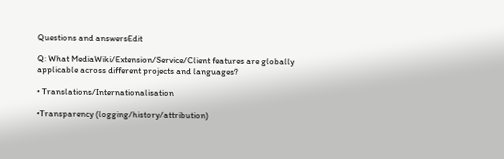Questions and answersEdit

Q: What MediaWiki/Extension/Service/Client features are globally applicable across different projects and languages?

• Translations/Internationalisation

•Transparency (logging/history/attribution)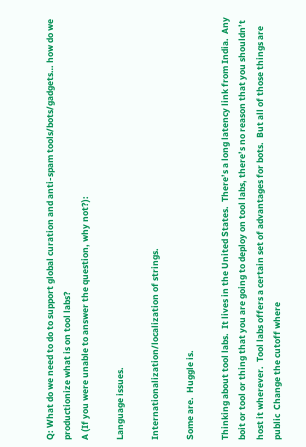Q: What do we need to do to support global curation and anti-spam tools/bots/gadgets… how do we productionize what is on tool labs?
A (If you were unable to answer the question, why not?):

Language issues.

Internationalization/localization of strings.

Some are.  Huggle is.

Thinking about tool labs.  It lives in the United States.  There’s a long latency link from India.  Any boit or tool or thing that you are going to deploy on tool labs, there’s no reason that you shouldn’t host it wherever.  Tool labs offers a certain set of advantages for bots.  But all of those things are public  Change the cutoff where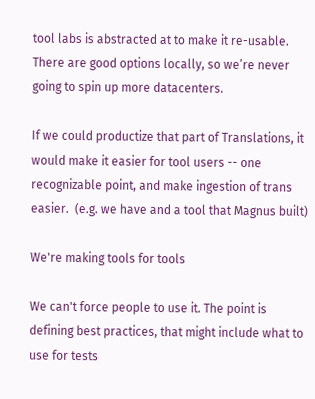tool labs is abstracted at to make it re-usable.  There are good options locally, so we’re never going to spin up more datacenters.

If we could productize that part of Translations, it would make it easier for tool users -- one recognizable point, and make ingestion of trans easier.  (e.g. we have and a tool that Magnus built)

We're making tools for tools

We can't force people to use it. The point is defining best practices, that might include what to use for tests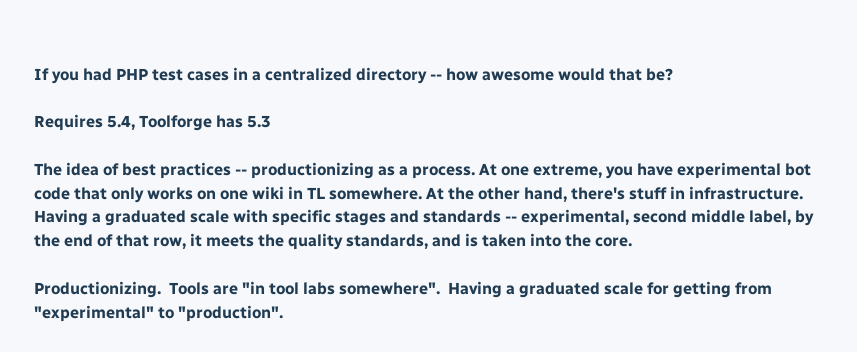If you had PHP test cases in a centralized directory -- how awesome would that be?

Requires 5.4, Toolforge has 5.3

The idea of best practices -- productionizing as a process. At one extreme, you have experimental bot code that only works on one wiki in TL somewhere. At the other hand, there's stuff in infrastructure. Having a graduated scale with specific stages and standards -- experimental, second middle label, by the end of that row, it meets the quality standards, and is taken into the core.

Productionizing.  Tools are "in tool labs somewhere".  Having a graduated scale for getting from "experimental" to "production".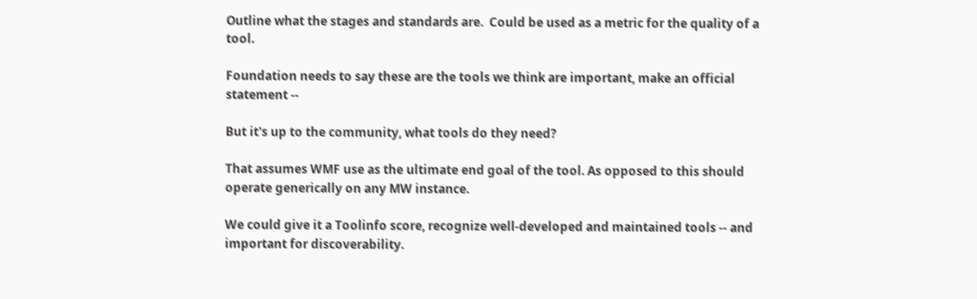Outline what the stages and standards are.  Could be used as a metric for the quality of a tool.

Foundation needs to say these are the tools we think are important, make an official statement --

But it's up to the community, what tools do they need?

That assumes WMF use as the ultimate end goal of the tool. As opposed to this should operate generically on any MW instance.

We could give it a Toolinfo score, recognize well-developed and maintained tools -- and important for discoverability.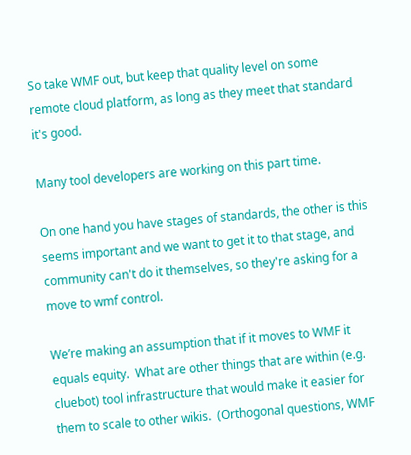So take WMF out, but keep that quality level on some remote cloud platform, as long as they meet that standard it's good.

Many tool developers are working on this part time.

On one hand you have stages of standards, the other is this seems important and we want to get it to that stage, and community can't do it themselves, so they're asking for a move to wmf control.

We’re making an assumption that if it moves to WMF it equals equity.  What are other things that are within (e.g. cluebot) tool infrastructure that would make it easier for them to scale to other wikis.  (Orthogonal questions, WMF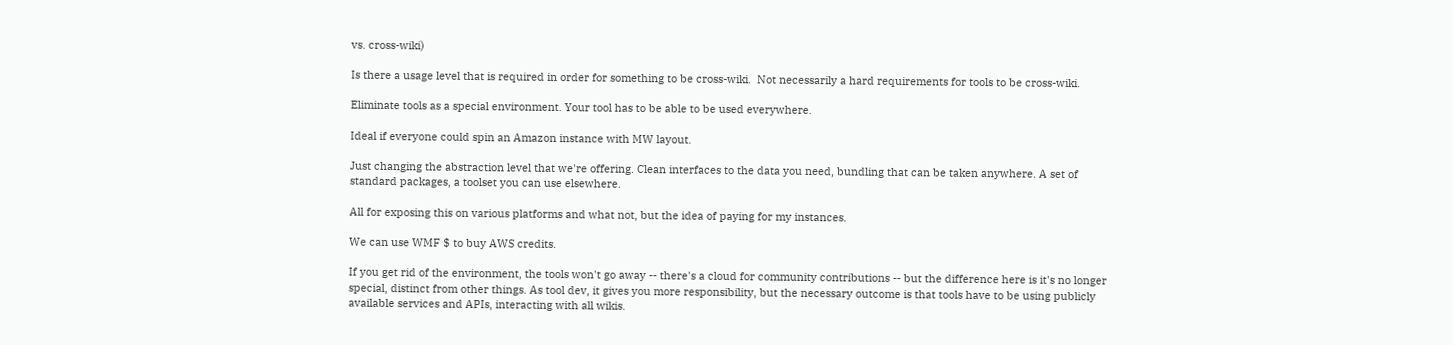vs. cross-wiki)

Is there a usage level that is required in order for something to be cross-wiki.  Not necessarily a hard requirements for tools to be cross-wiki.

Eliminate tools as a special environment. Your tool has to be able to be used everywhere.

Ideal if everyone could spin an Amazon instance with MW layout.

Just changing the abstraction level that we're offering. Clean interfaces to the data you need, bundling that can be taken anywhere. A set of standard packages, a toolset you can use elsewhere.

All for exposing this on various platforms and what not, but the idea of paying for my instances.

We can use WMF $ to buy AWS credits.

If you get rid of the environment, the tools won't go away -- there's a cloud for community contributions -- but the difference here is it's no longer special, distinct from other things. As tool dev, it gives you more responsibility, but the necessary outcome is that tools have to be using publicly available services and APIs, interacting with all wikis.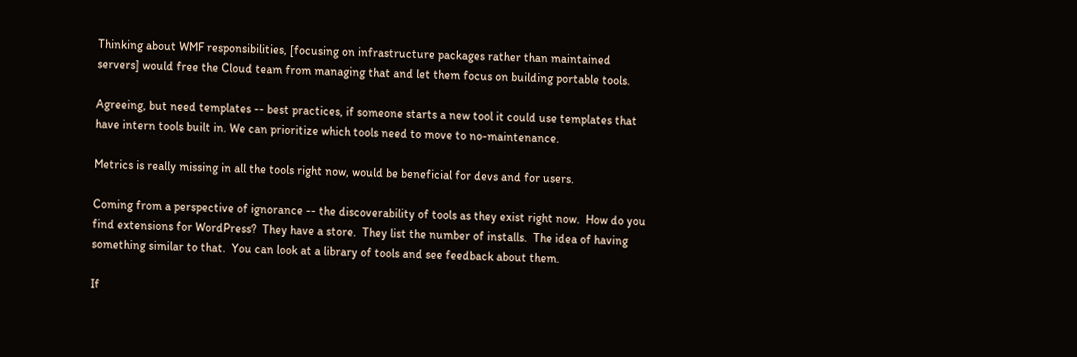Thinking about WMF responsibilities, [focusing on infrastructure packages rather than maintained servers] would free the Cloud team from managing that and let them focus on building portable tools.

Agreeing, but need templates -- best practices, if someone starts a new tool it could use templates that have intern tools built in. We can prioritize which tools need to move to no-maintenance.

Metrics is really missing in all the tools right now, would be beneficial for devs and for users.

Coming from a perspective of ignorance -- the discoverability of tools as they exist right now.  How do you find extensions for WordPress?  They have a store.  They list the number of installs.  The idea of having something similar to that.  You can look at a library of tools and see feedback about them.

If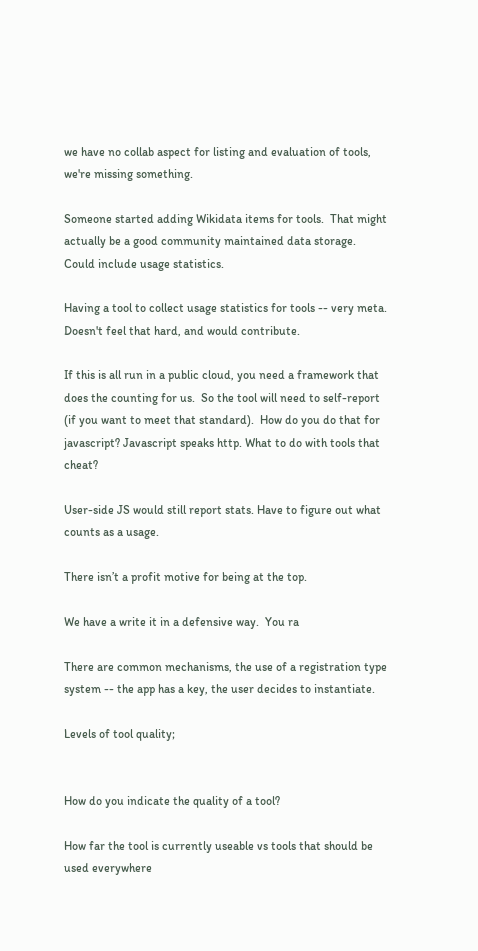we have no collab aspect for listing and evaluation of tools, we're missing something.

Someone started adding Wikidata items for tools.  That might actually be a good community maintained data storage.  Could include usage statistics.

Having a tool to collect usage statistics for tools -- very meta. Doesn't feel that hard, and would contribute.

If this is all run in a public cloud, you need a framework that does the counting for us.  So the tool will need to self-report (if you want to meet that standard).  How do you do that for javascript? Javascript speaks http. What to do with tools that cheat?

User-side JS would still report stats. Have to figure out what counts as a usage.

There isn’t a profit motive for being at the top.

We have a write it in a defensive way.  You ra

There are common mechanisms, the use of a registration type system -- the app has a key, the user decides to instantiate.

Levels of tool quality;


How do you indicate the quality of a tool?

How far the tool is currently useable vs tools that should be used everywhere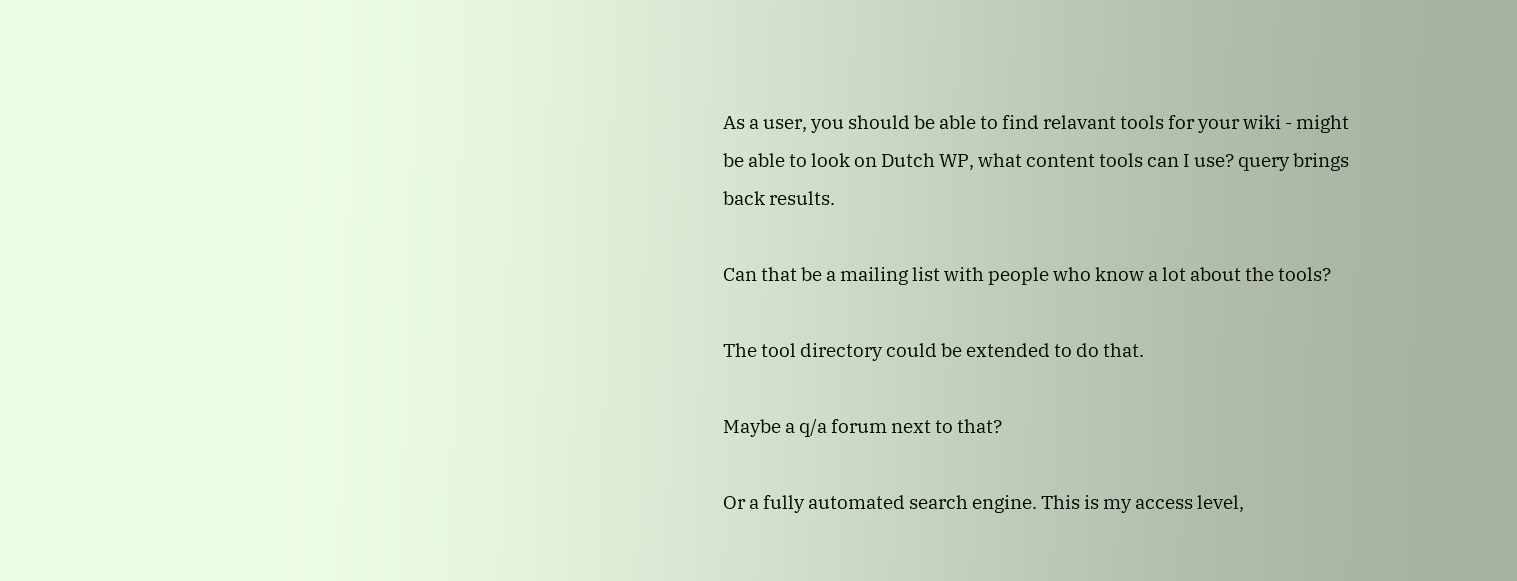As a user, you should be able to find relavant tools for your wiki - might be able to look on Dutch WP, what content tools can I use? query brings back results.

Can that be a mailing list with people who know a lot about the tools?

The tool directory could be extended to do that.

Maybe a q/a forum next to that?

Or a fully automated search engine. This is my access level,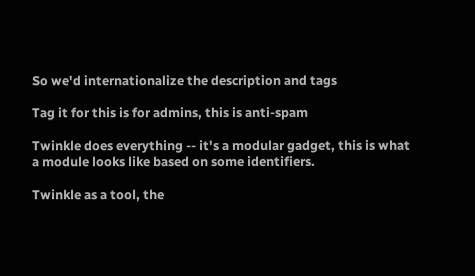So we'd internationalize the description and tags

Tag it for this is for admins, this is anti-spam

Twinkle does everything -- it's a modular gadget, this is what a module looks like based on some identifiers.

Twinkle as a tool, the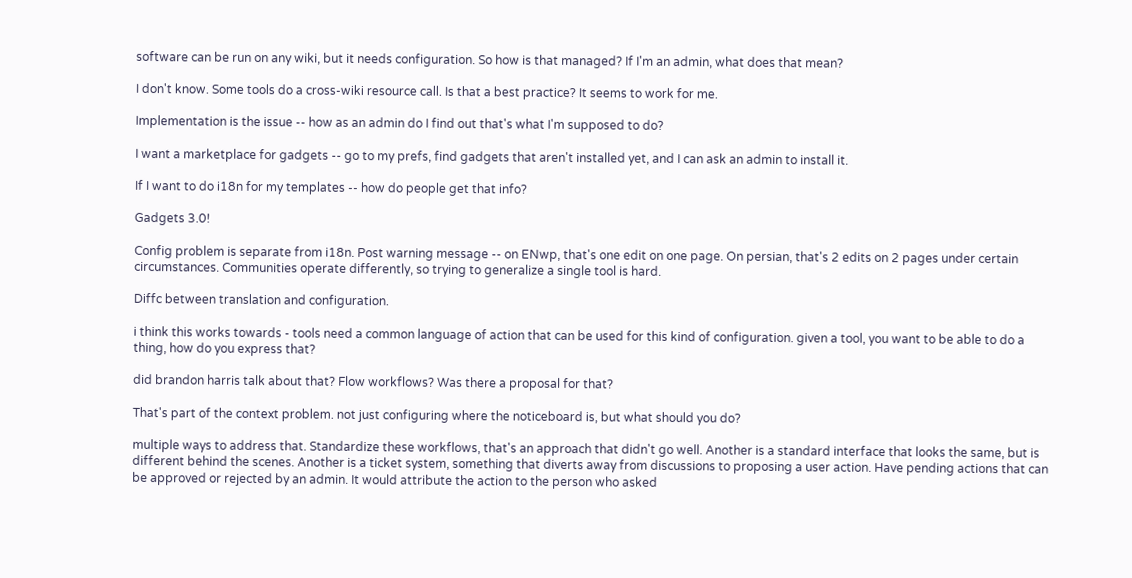software can be run on any wiki, but it needs configuration. So how is that managed? If I'm an admin, what does that mean?

I don't know. Some tools do a cross-wiki resource call. Is that a best practice? It seems to work for me.

Implementation is the issue -- how as an admin do I find out that's what I'm supposed to do?

I want a marketplace for gadgets -- go to my prefs, find gadgets that aren't installed yet, and I can ask an admin to install it.

If I want to do i18n for my templates -- how do people get that info?

Gadgets 3.0!

Config problem is separate from i18n. Post warning message -- on ENwp, that's one edit on one page. On persian, that's 2 edits on 2 pages under certain circumstances. Communities operate differently, so trying to generalize a single tool is hard.

Diffc between translation and configuration.

i think this works towards - tools need a common language of action that can be used for this kind of configuration. given a tool, you want to be able to do a thing, how do you express that?

did brandon harris talk about that? Flow workflows? Was there a proposal for that?

That's part of the context problem. not just configuring where the noticeboard is, but what should you do?

multiple ways to address that. Standardize these workflows, that's an approach that didn't go well. Another is a standard interface that looks the same, but is different behind the scenes. Another is a ticket system, something that diverts away from discussions to proposing a user action. Have pending actions that can be approved or rejected by an admin. It would attribute the action to the person who asked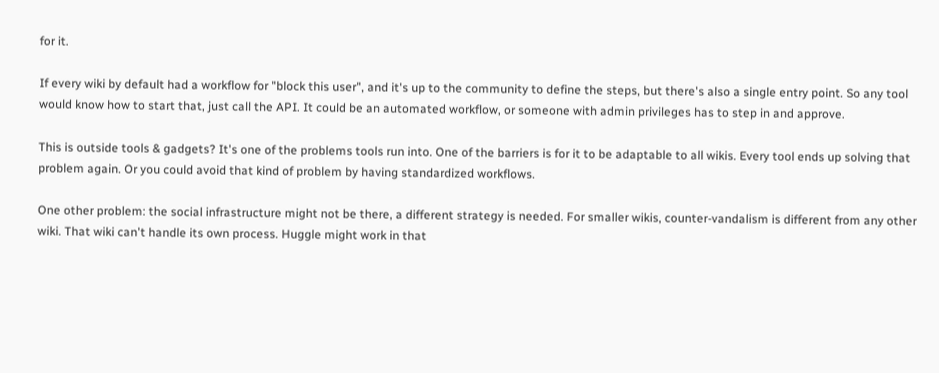for it.

If every wiki by default had a workflow for "block this user", and it's up to the community to define the steps, but there's also a single entry point. So any tool would know how to start that, just call the API. It could be an automated workflow, or someone with admin privileges has to step in and approve.

This is outside tools & gadgets? It's one of the problems tools run into. One of the barriers is for it to be adaptable to all wikis. Every tool ends up solving that problem again. Or you could avoid that kind of problem by having standardized workflows.

One other problem: the social infrastructure might not be there, a different strategy is needed. For smaller wikis, counter-vandalism is different from any other wiki. That wiki can't handle its own process. Huggle might work in that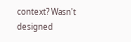context? Wasn't designed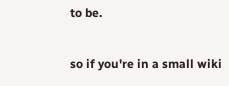to be.

so if you're in a small wiki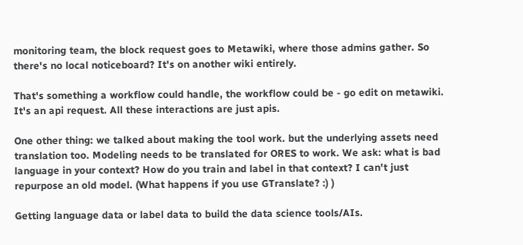monitoring team, the block request goes to Metawiki, where those admins gather. So there's no local noticeboard? It's on another wiki entirely.

That's something a workflow could handle, the workflow could be - go edit on metawiki. It's an api request. All these interactions are just apis.

One other thing: we talked about making the tool work. but the underlying assets need translation too. Modeling needs to be translated for ORES to work. We ask: what is bad language in your context? How do you train and label in that context? I can't just repurpose an old model. (What happens if you use GTranslate? :) )

Getting language data or label data to build the data science tools/AIs.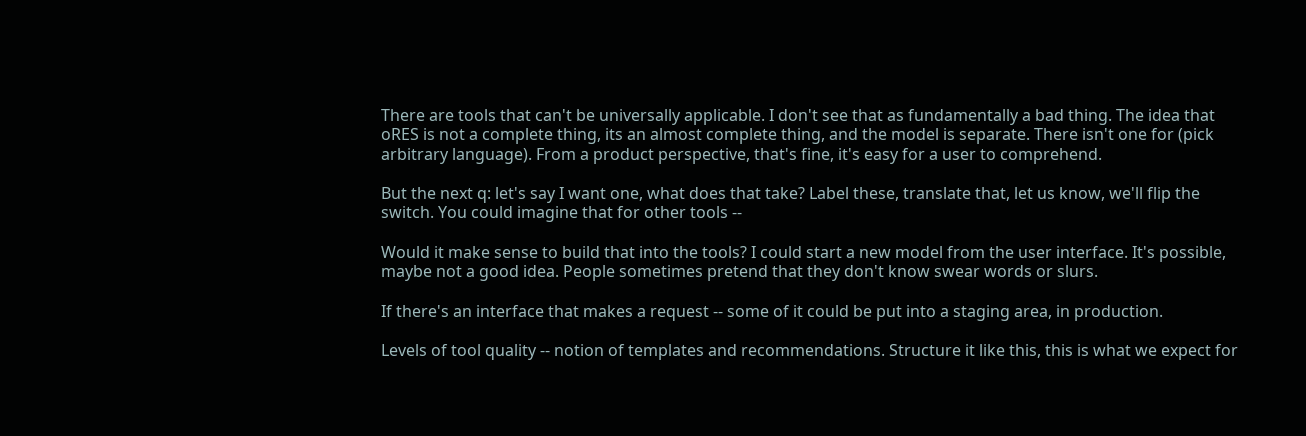There are tools that can't be universally applicable. I don't see that as fundamentally a bad thing. The idea that oRES is not a complete thing, its an almost complete thing, and the model is separate. There isn't one for (pick arbitrary language). From a product perspective, that's fine, it's easy for a user to comprehend.

But the next q: let's say I want one, what does that take? Label these, translate that, let us know, we'll flip the switch. You could imagine that for other tools --

Would it make sense to build that into the tools? I could start a new model from the user interface. It's possible, maybe not a good idea. People sometimes pretend that they don't know swear words or slurs.

If there's an interface that makes a request -- some of it could be put into a staging area, in production.

Levels of tool quality -- notion of templates and recommendations. Structure it like this, this is what we expect for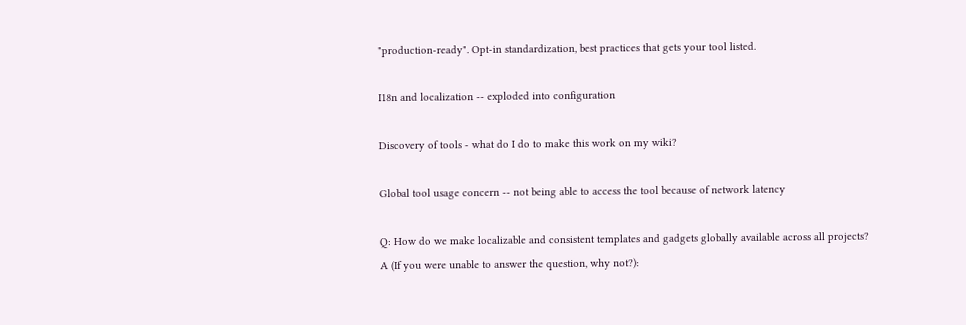"production-ready". Opt-in standardization, best practices that gets your tool listed.

I18n and localization -- exploded into configuration

Discovery of tools - what do I do to make this work on my wiki?

Global tool usage concern -- not being able to access the tool because of network latency

Q: How do we make localizable and consistent templates and gadgets globally available across all projects?
A (If you were unable to answer the question, why not?):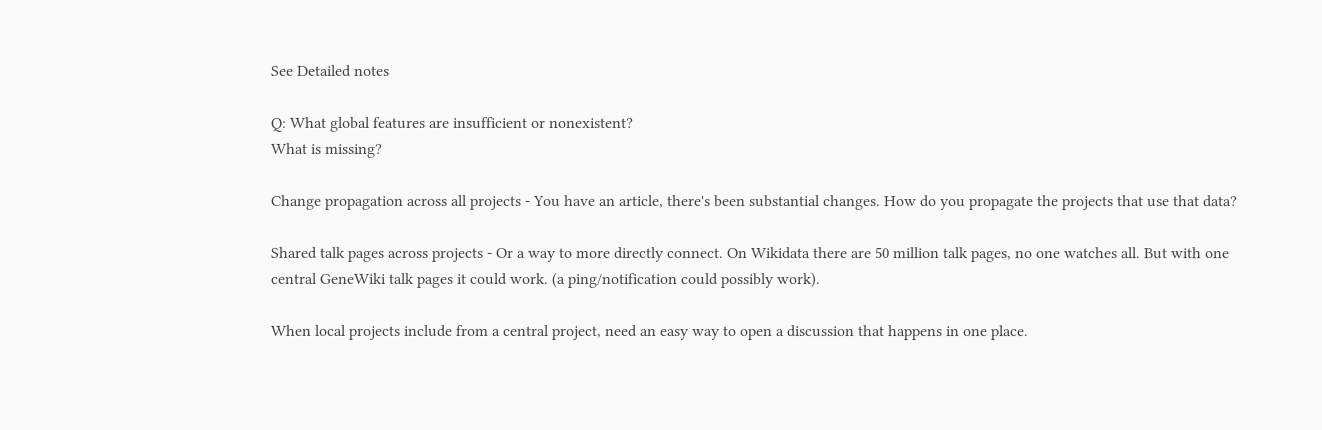See Detailed notes

Q: What global features are insufficient or nonexistent?
What is missing?

Change propagation across all projects - You have an article, there's been substantial changes. How do you propagate the projects that use that data?

Shared talk pages across projects - Or a way to more directly connect. On Wikidata there are 50 million talk pages, no one watches all. But with one central GeneWiki talk pages it could work. (a ping/notification could possibly work).

When local projects include from a central project, need an easy way to open a discussion that happens in one place.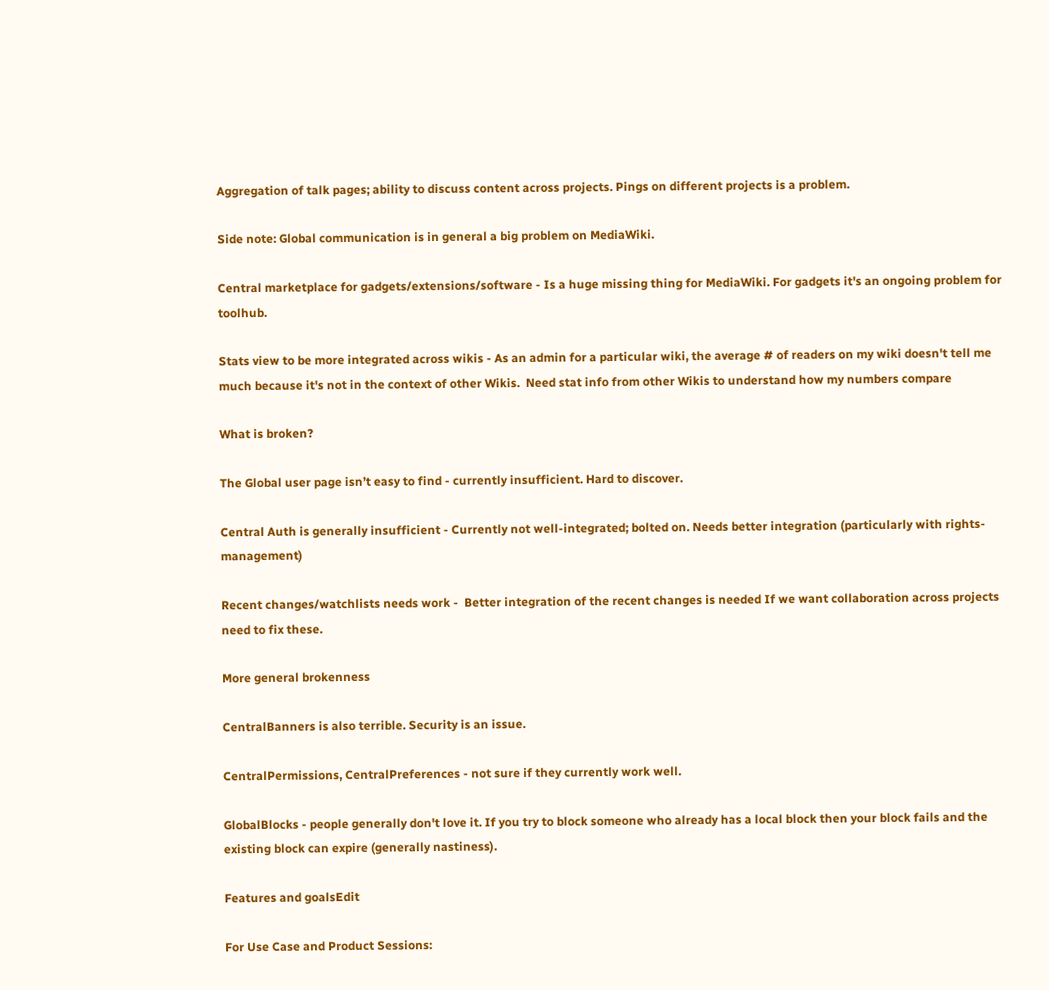Aggregation of talk pages; ability to discuss content across projects. Pings on different projects is a problem.

Side note: Global communication is in general a big problem on MediaWiki.

Central marketplace for gadgets/extensions/software - Is a huge missing thing for MediaWiki. For gadgets it's an ongoing problem for toolhub.

Stats view to be more integrated across wikis - As an admin for a particular wiki, the average # of readers on my wiki doesn't tell me much because it's not in the context of other Wikis.  Need stat info from other Wikis to understand how my numbers compare

What is broken?

The Global user page isn’t easy to find - currently insufficient. Hard to discover.

Central Auth is generally insufficient - Currently not well-integrated; bolted on. Needs better integration (particularly with rights-management)

Recent changes/watchlists needs work -  Better integration of the recent changes is needed If we want collaboration across projects need to fix these.

More general brokenness

CentralBanners is also terrible. Security is an issue.

CentralPermissions, CentralPreferences - not sure if they currently work well.

GlobalBlocks - people generally don't love it. If you try to block someone who already has a local block then your block fails and the existing block can expire (generally nastiness).

Features and goalsEdit

For Use Case and Product Sessions: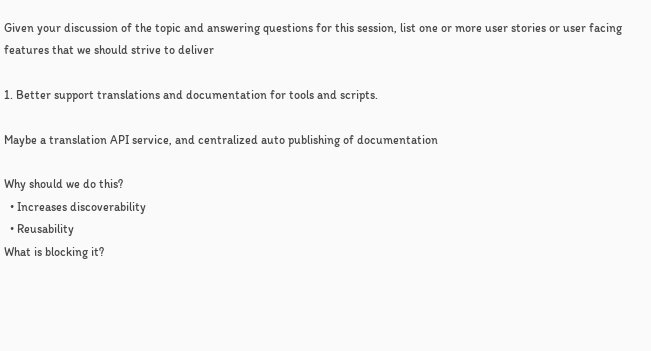Given your discussion of the topic and answering questions for this session, list one or more user stories or user facing features that we should strive to deliver

1. Better support translations and documentation for tools and scripts.

Maybe a translation API service, and centralized auto publishing of documentation

Why should we do this?
  • Increases discoverability
  • Reusability
What is blocking it?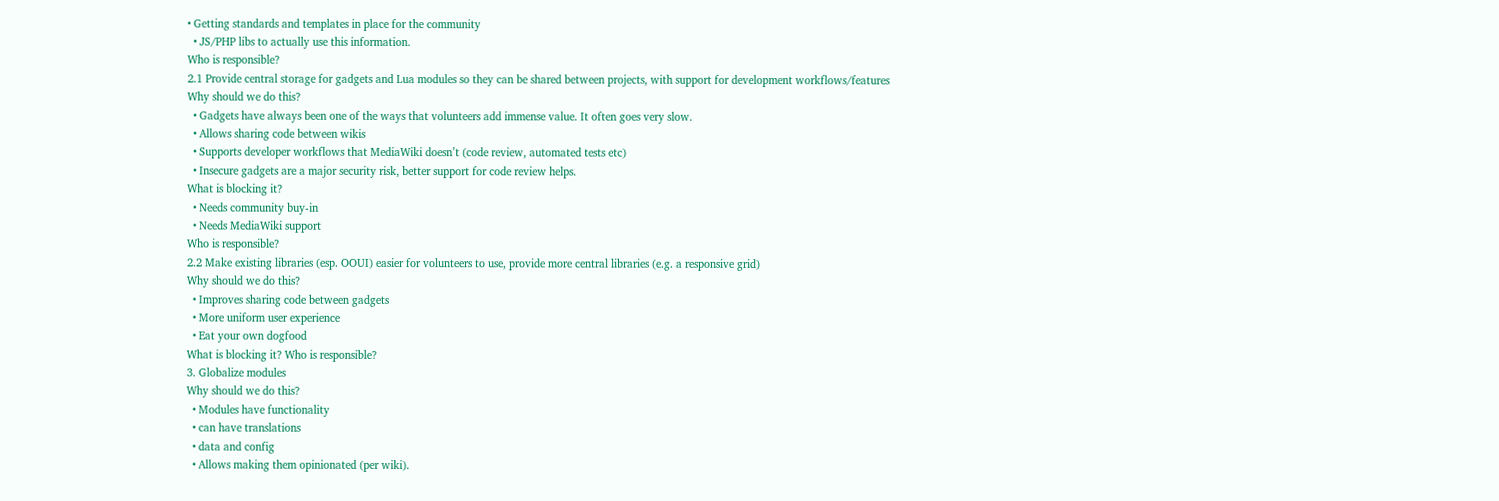• Getting standards and templates in place for the community
  • JS/PHP libs to actually use this information.
Who is responsible?
2.1 Provide central storage for gadgets and Lua modules so they can be shared between projects, with support for development workflows/features
Why should we do this?
  • Gadgets have always been one of the ways that volunteers add immense value. It often goes very slow.
  • Allows sharing code between wikis
  • Supports developer workflows that MediaWiki doesn’t (code review, automated tests etc)
  • Insecure gadgets are a major security risk, better support for code review helps.
What is blocking it?
  • Needs community buy-in
  • Needs MediaWiki support
Who is responsible?
2.2 Make existing libraries (esp. OOUI) easier for volunteers to use, provide more central libraries (e.g. a responsive grid)
Why should we do this?
  • Improves sharing code between gadgets
  • More uniform user experience
  • Eat your own dogfood
What is blocking it? Who is responsible?
3. Globalize modules
Why should we do this?
  • Modules have functionality
  • can have translations
  • data and config
  • Allows making them opinionated (per wiki).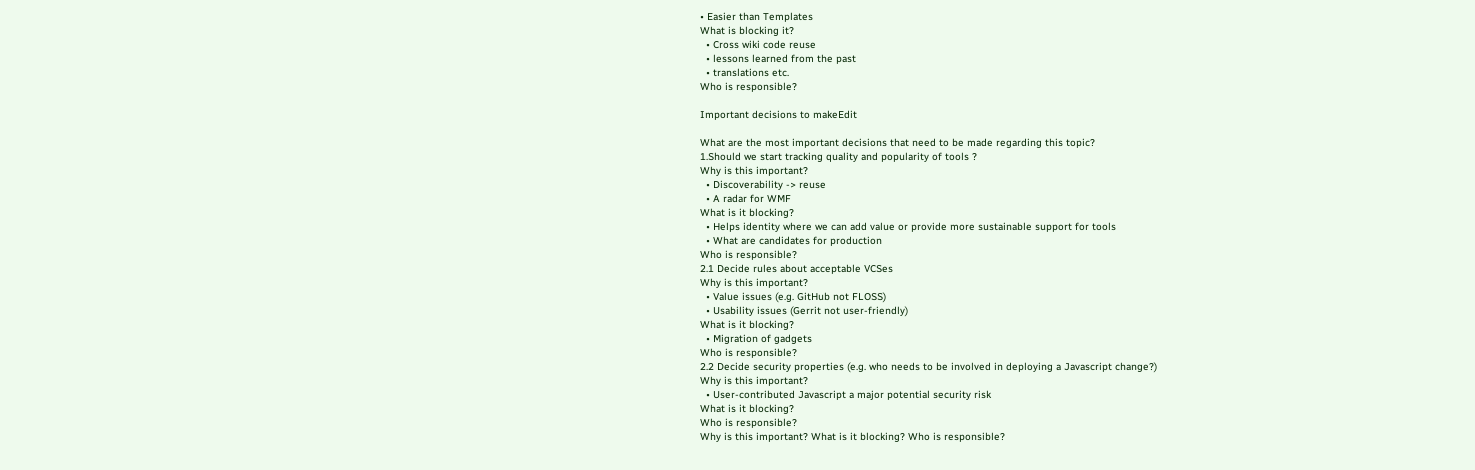• Easier than Templates
What is blocking it?
  • Cross wiki code reuse
  • lessons learned from the past
  • translations etc.
Who is responsible?

Important decisions to makeEdit

What are the most important decisions that need to be made regarding this topic?
1.Should we start tracking quality and popularity of tools ?
Why is this important?
  • Discoverability -> reuse
  • A radar for WMF
What is it blocking?
  • Helps identity where we can add value or provide more sustainable support for tools
  • What are candidates for production
Who is responsible?
2.1 Decide rules about acceptable VCSes
Why is this important?
  • Value issues (e.g. GitHub not FLOSS)
  • Usability issues (Gerrit not user-friendly)
What is it blocking?
  • Migration of gadgets
Who is responsible?
2.2 Decide security properties (e.g. who needs to be involved in deploying a Javascript change?)
Why is this important?
  • User-contributed Javascript a major potential security risk
What is it blocking?
Who is responsible?
Why is this important? What is it blocking? Who is responsible?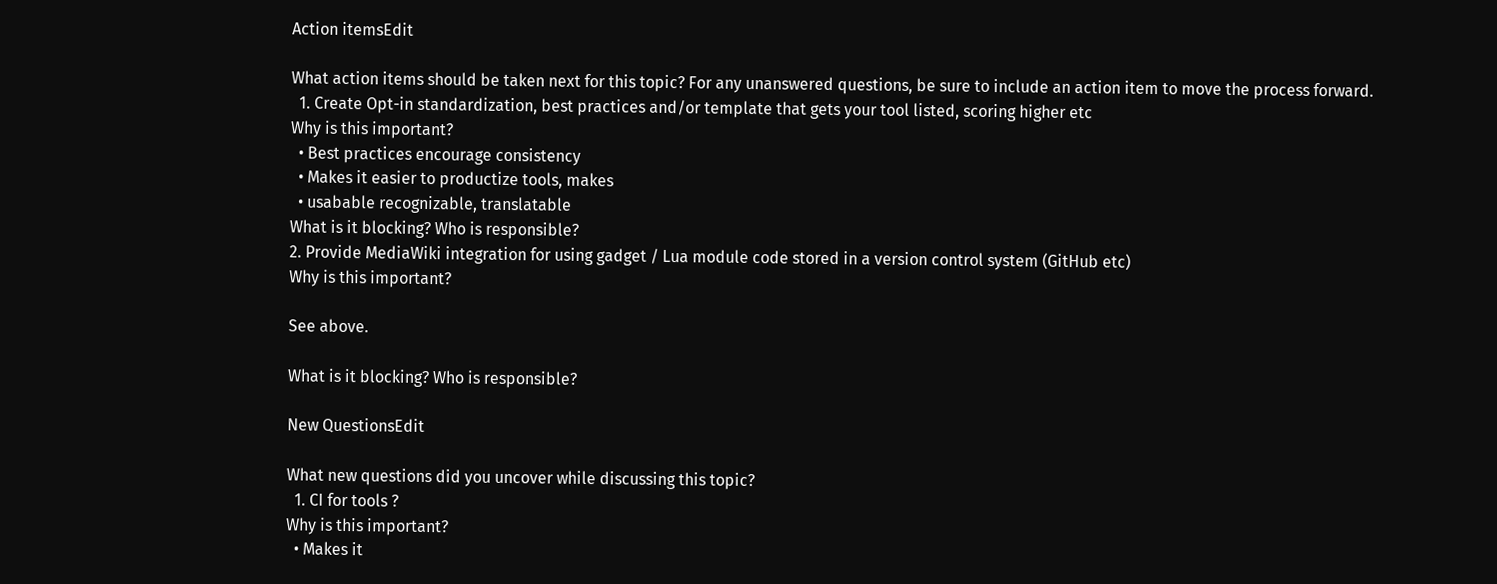Action itemsEdit

What action items should be taken next for this topic? For any unanswered questions, be sure to include an action item to move the process forward.
  1. Create Opt-in standardization, best practices and/or template that gets your tool listed, scoring higher etc
Why is this important?
  • Best practices encourage consistency
  • Makes it easier to productize tools, makes
  • usabable recognizable, translatable
What is it blocking? Who is responsible?
2. Provide MediaWiki integration for using gadget / Lua module code stored in a version control system (GitHub etc)
Why is this important?

See above.

What is it blocking? Who is responsible?

New QuestionsEdit

What new questions did you uncover while discussing this topic?
  1. CI for tools ?
Why is this important?
  • Makes it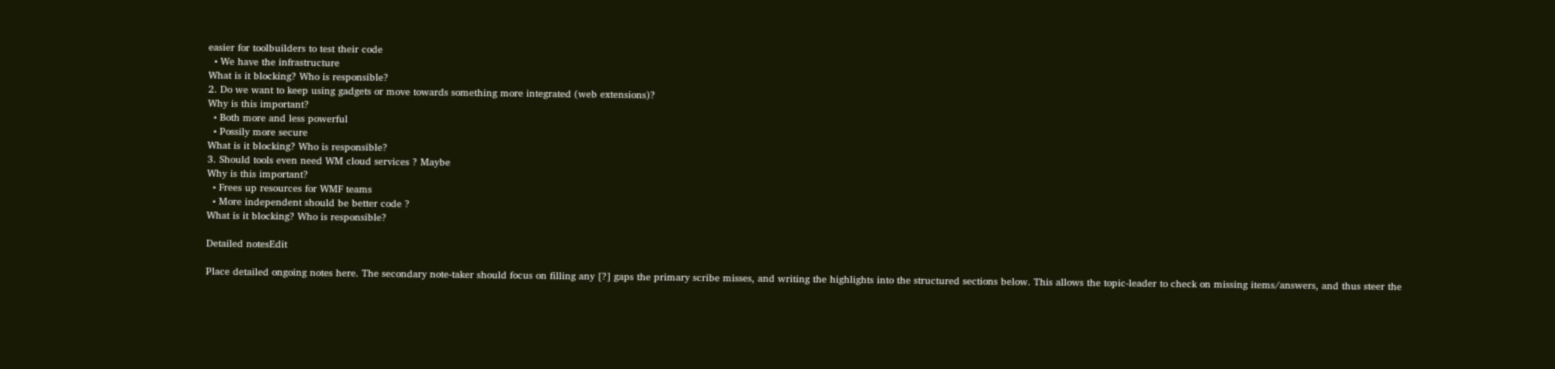easier for toolbuilders to test their code
  • We have the infrastructure
What is it blocking? Who is responsible?
2. Do we want to keep using gadgets or move towards something more integrated (web extensions)?
Why is this important?
  • Both more and less powerful
  • Possily more secure
What is it blocking? Who is responsible?
3. Should tools even need WM cloud services ? Maybe
Why is this important?
  • Frees up resources for WMF teams
  • More independent should be better code ?
What is it blocking? Who is responsible?

Detailed notesEdit

Place detailed ongoing notes here. The secondary note-taker should focus on filling any [?] gaps the primary scribe misses, and writing the highlights into the structured sections below. This allows the topic-leader to check on missing items/answers, and thus steer the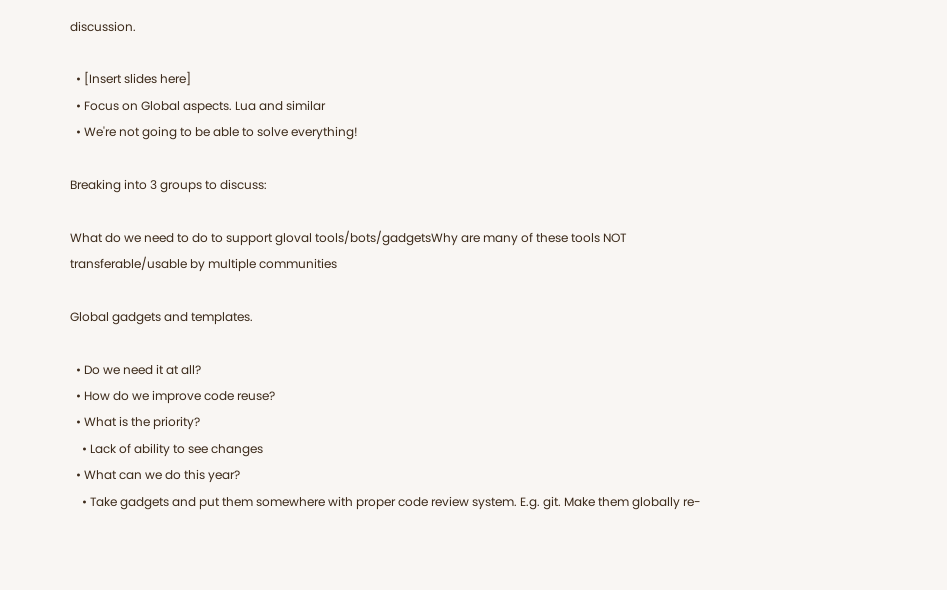discussion.

  • [Insert slides here]
  • Focus on Global aspects. Lua and similar
  • We're not going to be able to solve everything!

Breaking into 3 groups to discuss:

What do we need to do to support gloval tools/bots/gadgetsWhy are many of these tools NOT transferable/usable by multiple communities

Global gadgets and templates.

  • Do we need it at all?
  • How do we improve code reuse?
  • What is the priority?
    • Lack of ability to see changes
  • What can we do this year?
    • Take gadgets and put them somewhere with proper code review system. E.g. git. Make them globally re-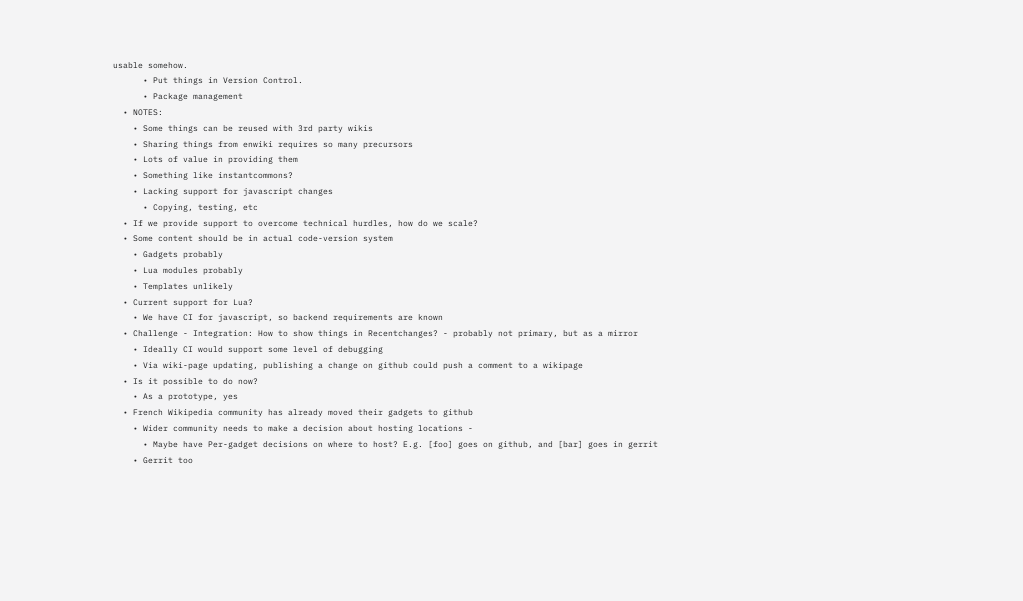usable somehow.
      • Put things in Version Control.
      • Package management
  • NOTES:
    • Some things can be reused with 3rd party wikis
    • Sharing things from enwiki requires so many precursors
    • Lots of value in providing them
    • Something like instantcommons?
    • Lacking support for javascript changes
      • Copying, testing, etc
  • If we provide support to overcome technical hurdles, how do we scale?
  • Some content should be in actual code-version system
    • Gadgets probably
    • Lua modules probably
    • Templates unlikely
  • Current support for Lua?
    • We have CI for javascript, so backend requirements are known
  • Challenge - Integration: How to show things in Recentchanges? - probably not primary, but as a mirror
    • Ideally CI would support some level of debugging
    • Via wiki-page updating, publishing a change on github could push a comment to a wikipage
  • Is it possible to do now?
    • As a prototype, yes
  • French Wikipedia community has already moved their gadgets to github
    • Wider community needs to make a decision about hosting locations -
      • Maybe have Per-gadget decisions on where to host? E.g. [foo] goes on github, and [bar] goes in gerrit
    • Gerrit too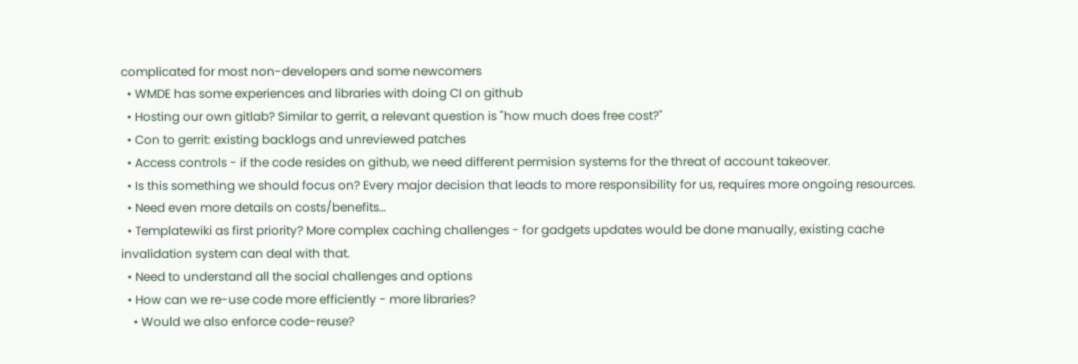complicated for most non-developers and some newcomers
  • WMDE has some experiences and libraries with doing CI on github
  • Hosting our own gitlab? Similar to gerrit, a relevant question is "how much does free cost?"
  • Con to gerrit: existing backlogs and unreviewed patches
  • Access controls - if the code resides on github, we need different permision systems for the threat of account takeover.
  • Is this something we should focus on? Every major decision that leads to more responsibility for us, requires more ongoing resources.
  • Need even more details on costs/benefits…
  • Templatewiki as first priority? More complex caching challenges - for gadgets updates would be done manually, existing cache invalidation system can deal with that.
  • Need to understand all the social challenges and options
  • How can we re-use code more efficiently - more libraries?
    • Would we also enforce code-reuse?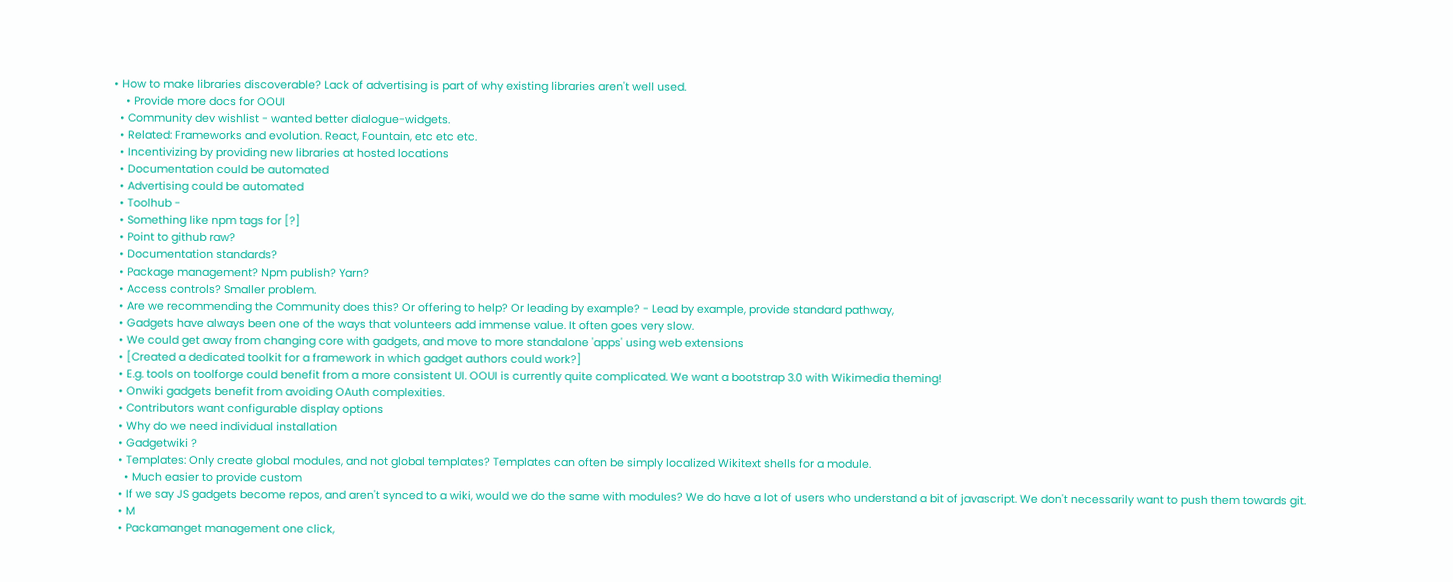• How to make libraries discoverable? Lack of advertising is part of why existing libraries aren't well used.
    • Provide more docs for OOUI
  • Community dev wishlist - wanted better dialogue-widgets.
  • Related: Frameworks and evolution. React, Fountain, etc etc etc.
  • Incentivizing by providing new libraries at hosted locations
  • Documentation could be automated
  • Advertising could be automated
  • Toolhub -
  • Something like npm tags for [?]
  • Point to github raw?
  • Documentation standards?
  • Package management? Npm publish? Yarn?
  • Access controls? Smaller problem.
  • Are we recommending the Community does this? Or offering to help? Or leading by example? - Lead by example, provide standard pathway,
  • Gadgets have always been one of the ways that volunteers add immense value. It often goes very slow.
  • We could get away from changing core with gadgets, and move to more standalone 'apps' using web extensions
  • [Created a dedicated toolkit for a framework in which gadget authors could work?]
  • E.g. tools on toolforge could benefit from a more consistent UI. OOUI is currently quite complicated. We want a bootstrap 3.0 with Wikimedia theming!
  • Onwiki gadgets benefit from avoiding OAuth complexities.
  • Contributors want configurable display options
  • Why do we need individual installation
  • Gadgetwiki ?
  • Templates: Only create global modules, and not global templates? Templates can often be simply localized Wikitext shells for a module.
    • Much easier to provide custom
  • If we say JS gadgets become repos, and aren't synced to a wiki, would we do the same with modules? We do have a lot of users who understand a bit of javascript. We don't necessarily want to push them towards git.
  • M
  • Packamanget management one click,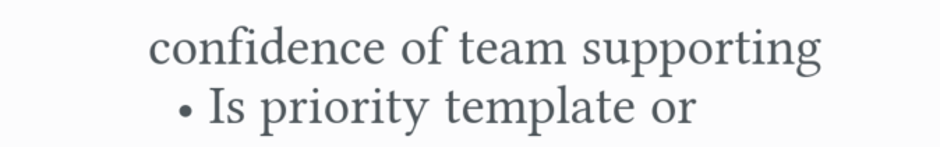confidence of team supporting
  • Is priority template or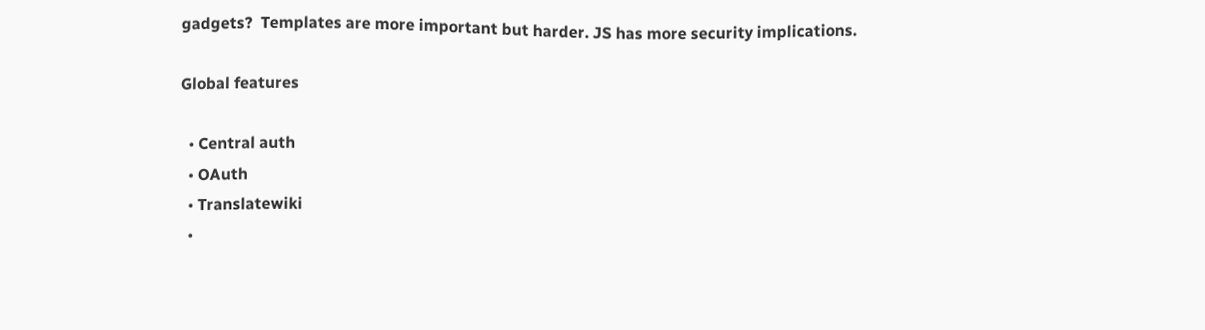gadgets?  Templates are more important but harder. JS has more security implications.

Global features

  • Central auth
  • OAuth
  • Translatewiki
  •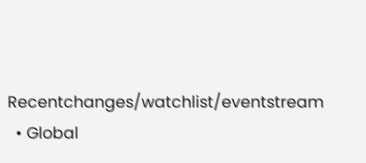Recentchanges/watchlist/eventstream
  • Global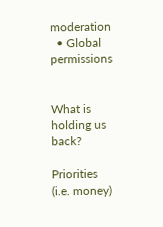moderation
  • Global permissions


What is holding us back?

Priorities (i.e. money)